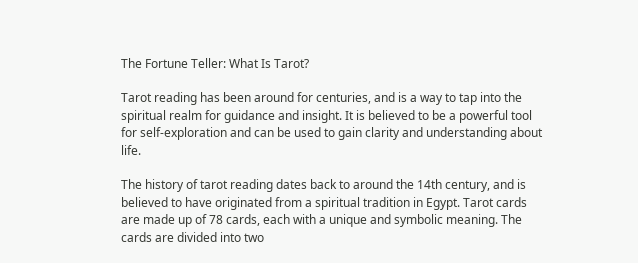The Fortune Teller: What Is Tarot?

Tarot reading has been around for centuries, and is a way to tap into the spiritual realm for guidance and insight. It is believed to be a powerful tool for self-exploration and can be used to gain clarity and understanding about life.

The history of tarot reading dates back to around the 14th century, and is believed to have originated from a spiritual tradition in Egypt. Tarot cards are made up of 78 cards, each with a unique and symbolic meaning. The cards are divided into two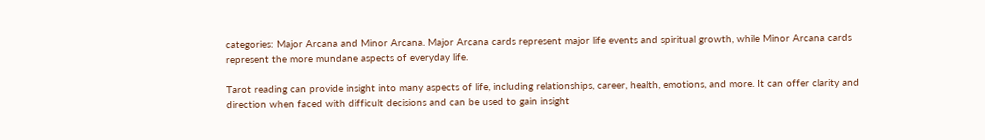categories: Major Arcana and Minor Arcana. Major Arcana cards represent major life events and spiritual growth, while Minor Arcana cards represent the more mundane aspects of everyday life.

Tarot reading can provide insight into many aspects of life, including relationships, career, health, emotions, and more. It can offer clarity and direction when faced with difficult decisions and can be used to gain insight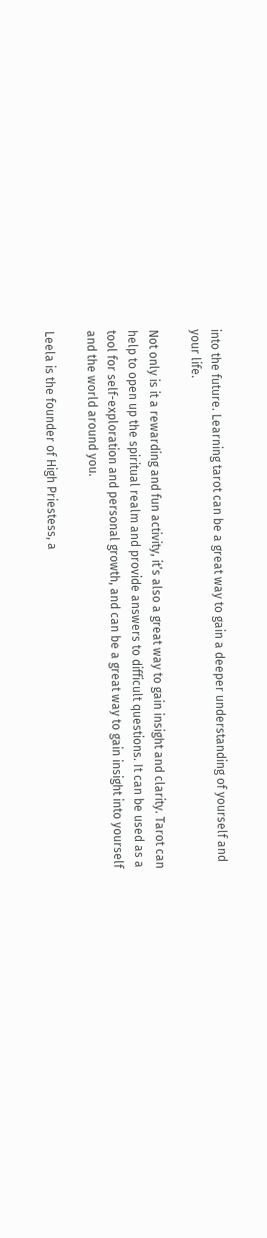into the future. Learning tarot can be a great way to gain a deeper understanding of yourself and your life.

Not only is it a rewarding and fun activity, it’s also a great way to gain insight and clarity. Tarot can help to open up the spiritual realm and provide answers to difficult questions. It can be used as a tool for self-exploration and personal growth, and can be a great way to gain insight into yourself and the world around you.

Leela is the founder of High Priestess, a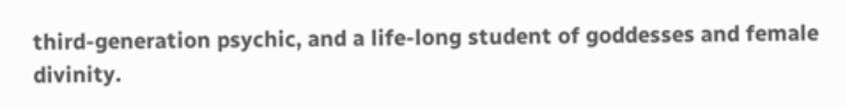third-generation psychic, and a life-long student of goddesses and female divinity.